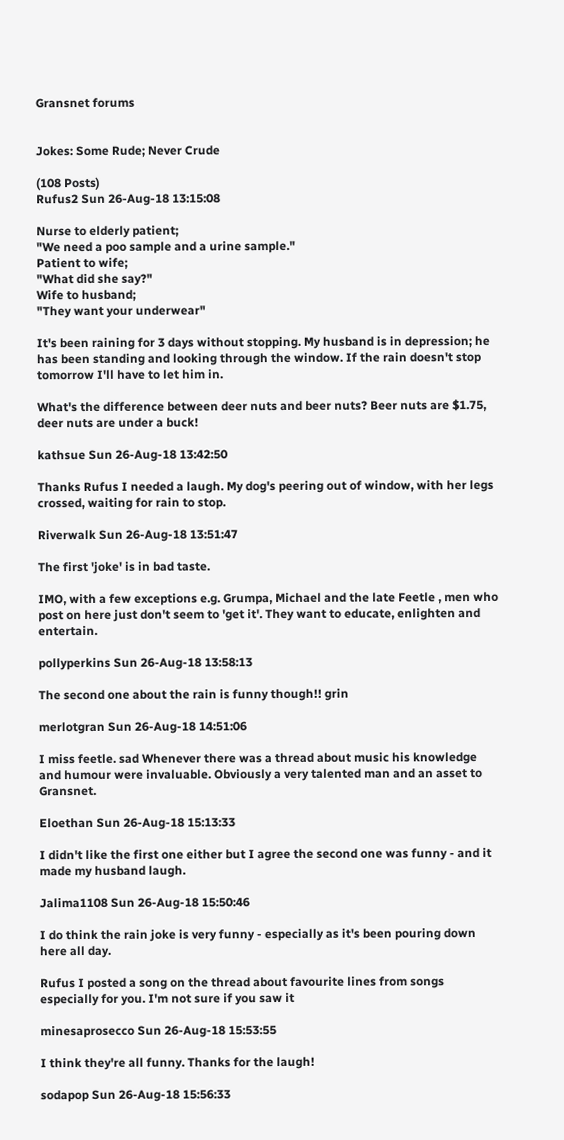Gransnet forums


Jokes: Some Rude; Never Crude

(108 Posts)
Rufus2 Sun 26-Aug-18 13:15:08

Nurse to elderly patient;
"We need a poo sample and a urine sample."
Patient to wife;
"What did she say?"
Wife to husband;
"They want your underwear"

It's been raining for 3 days without stopping. My husband is in depression; he has been standing and looking through the window. If the rain doesn't stop tomorrow I'll have to let him in.

What's the difference between deer nuts and beer nuts? Beer nuts are $1.75, deer nuts are under a buck!

kathsue Sun 26-Aug-18 13:42:50

Thanks Rufus I needed a laugh. My dog's peering out of window, with her legs crossed, waiting for rain to stop.

Riverwalk Sun 26-Aug-18 13:51:47

The first 'joke' is in bad taste.

IMO, with a few exceptions e.g. Grumpa, Michael and the late Feetle , men who post on here just don't seem to 'get it'. They want to educate, enlighten and entertain.

pollyperkins Sun 26-Aug-18 13:58:13

The second one about the rain is funny though!! grin

merlotgran Sun 26-Aug-18 14:51:06

I miss feetle. sad Whenever there was a thread about music his knowledge and humour were invaluable. Obviously a very talented man and an asset to Gransnet.

Eloethan Sun 26-Aug-18 15:13:33

I didn't like the first one either but I agree the second one was funny - and it made my husband laugh.

Jalima1108 Sun 26-Aug-18 15:50:46

I do think the rain joke is very funny - especially as it's been pouring down here all day.

Rufus I posted a song on the thread about favourite lines from songs especially for you. I'm not sure if you saw it

minesaprosecco Sun 26-Aug-18 15:53:55

I think they're all funny. Thanks for the laugh!

sodapop Sun 26-Aug-18 15:56:33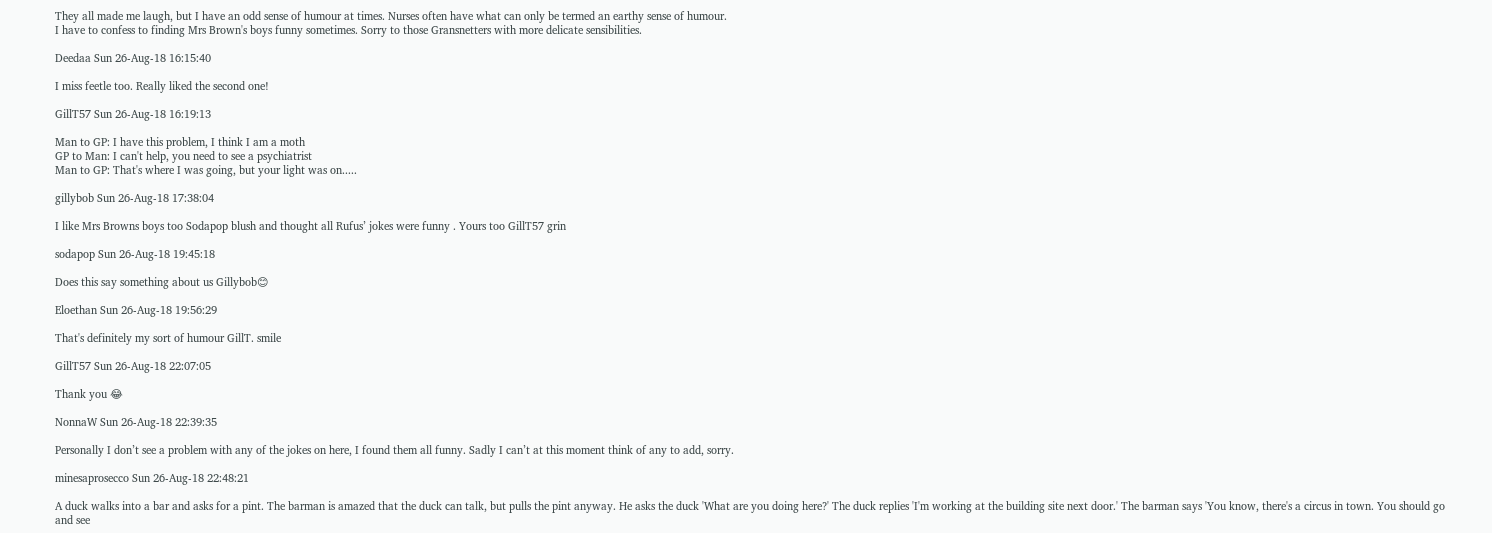They all made me laugh, but I have an odd sense of humour at times. Nurses often have what can only be termed an earthy sense of humour.
I have to confess to finding Mrs Brown's boys funny sometimes. Sorry to those Gransnetters with more delicate sensibilities.

Deedaa Sun 26-Aug-18 16:15:40

I miss feetle too. Really liked the second one!

GillT57 Sun 26-Aug-18 16:19:13

Man to GP: I have this problem, I think I am a moth
GP to Man: I can't help, you need to see a psychiatrist
Man to GP: That's where I was going, but your light was on.....

gillybob Sun 26-Aug-18 17:38:04

I like Mrs Browns boys too Sodapop blush and thought all Rufus’ jokes were funny . Yours too GillT57 grin

sodapop Sun 26-Aug-18 19:45:18

Does this say something about us Gillybob😊

Eloethan Sun 26-Aug-18 19:56:29

That's definitely my sort of humour GillT. smile

GillT57 Sun 26-Aug-18 22:07:05

Thank you 😂

NonnaW Sun 26-Aug-18 22:39:35

Personally I don’t see a problem with any of the jokes on here, I found them all funny. Sadly I can’t at this moment think of any to add, sorry.

minesaprosecco Sun 26-Aug-18 22:48:21

A duck walks into a bar and asks for a pint. The barman is amazed that the duck can talk, but pulls the pint anyway. He asks the duck 'What are you doing here?' The duck replies 'I'm working at the building site next door.' The barman says 'You know, there's a circus in town. You should go and see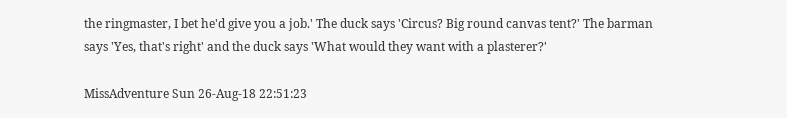the ringmaster, I bet he'd give you a job.' The duck says 'Circus? Big round canvas tent?' The barman says 'Yes, that's right' and the duck says 'What would they want with a plasterer?'

MissAdventure Sun 26-Aug-18 22:51:23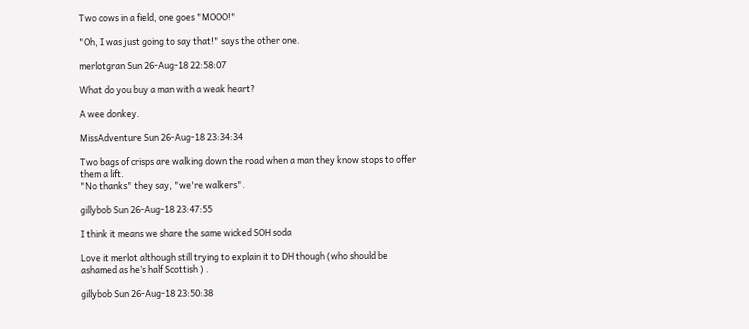Two cows in a field, one goes "MOOO!"

"Oh, I was just going to say that!" says the other one.

merlotgran Sun 26-Aug-18 22:58:07

What do you buy a man with a weak heart?

A wee donkey.

MissAdventure Sun 26-Aug-18 23:34:34

Two bags of crisps are walking down the road when a man they know stops to offer them a lift.
"No thanks" they say, "we're walkers".

gillybob Sun 26-Aug-18 23:47:55

I think it means we share the same wicked SOH soda

Love it merlot although still trying to explain it to DH though (who should be ashamed as he’s half Scottish ) .

gillybob Sun 26-Aug-18 23:50:38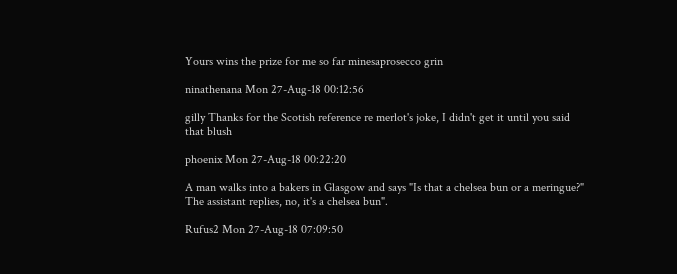Yours wins the prize for me so far minesaprosecco grin

ninathenana Mon 27-Aug-18 00:12:56

gilly Thanks for the Scotish reference re merlot's joke, I didn't get it until you said that blush

phoenix Mon 27-Aug-18 00:22:20

A man walks into a bakers in Glasgow and says "Is that a chelsea bun or a meringue?" The assistant replies, no, it's a chelsea bun".

Rufus2 Mon 27-Aug-18 07:09:50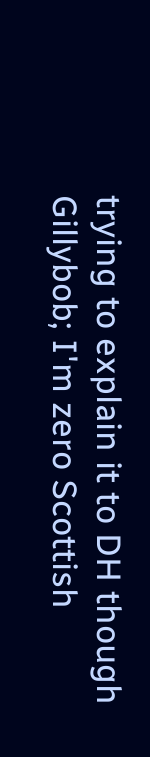trying to explain it to DH though
Gillybob; I'm zero Scottish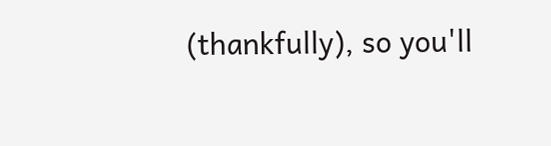(thankfully), so you'll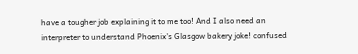have a tougher job explaining it to me too! And I also need an interpreter to understand Phoenix's Glasgow bakery joke! confused